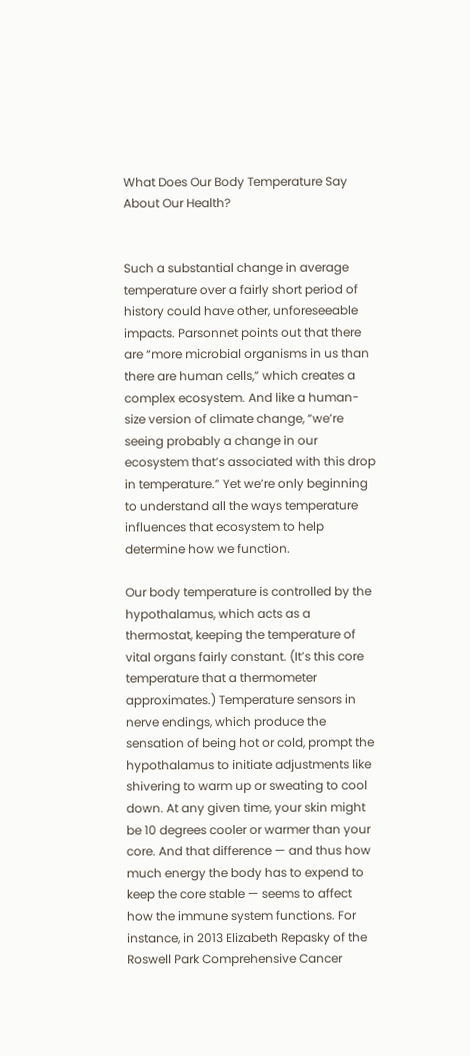What Does Our Body Temperature Say About Our Health?


Such a substantial change in average temperature over a fairly short period of history could have other, unforeseeable impacts. Parsonnet points out that there are “more microbial organisms in us than there are human cells,” which creates a complex ecosystem. And like a human-size version of climate change, “we’re seeing probably a change in our ecosystem that’s associated with this drop in temperature.” Yet we’re only beginning to understand all the ways temperature influences that ecosystem to help determine how we function.

Our body temperature is controlled by the hypothalamus, which acts as a thermostat, keeping the temperature of vital organs fairly constant. (It’s this core temperature that a thermometer approximates.) Temperature sensors in nerve endings, which produce the sensation of being hot or cold, prompt the hypothalamus to initiate adjustments like shivering to warm up or sweating to cool down. At any given time, your skin might be 10 degrees cooler or warmer than your core. And that difference — and thus how much energy the body has to expend to keep the core stable — seems to affect how the immune system functions. For instance, in 2013 Elizabeth Repasky of the Roswell Park Comprehensive Cancer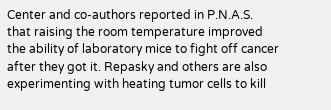Center and co-authors reported in P.N.A.S. that raising the room temperature improved the ability of laboratory mice to fight off cancer after they got it. Repasky and others are also experimenting with heating tumor cells to kill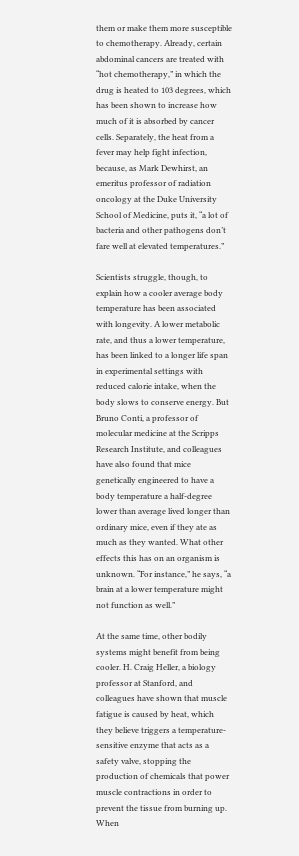them or make them more susceptible to chemotherapy. Already, certain abdominal cancers are treated with “hot chemotherapy,” in which the drug is heated to 103 degrees, which has been shown to increase how much of it is absorbed by cancer cells. Separately, the heat from a fever may help fight infection, because, as Mark Dewhirst, an emeritus professor of radiation oncology at the Duke University School of Medicine, puts it, “a lot of bacteria and other pathogens don’t fare well at elevated temperatures.”

Scientists struggle, though, to explain how a cooler average body temperature has been associated with longevity. A lower metabolic rate, and thus a lower temperature, has been linked to a longer life span in experimental settings with reduced calorie intake, when the body slows to conserve energy. But Bruno Conti, a professor of molecular medicine at the Scripps Research Institute, and colleagues have also found that mice genetically engineered to have a body temperature a half-degree lower than average lived longer than ordinary mice, even if they ate as much as they wanted. What other effects this has on an organism is unknown. “For instance,” he says, “a brain at a lower temperature might not function as well.”

At the same time, other bodily systems might benefit from being cooler. H. Craig Heller, a biology professor at Stanford, and colleagues have shown that muscle fatigue is caused by heat, which they believe triggers a temperature-sensitive enzyme that acts as a safety valve, stopping the production of chemicals that power muscle contractions in order to prevent the tissue from burning up. When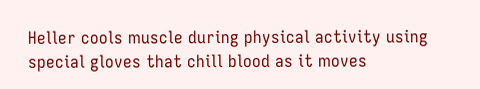Heller cools muscle during physical activity using special gloves that chill blood as it moves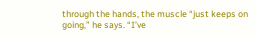through the hands, the muscle “just keeps on going,” he says. “I’ve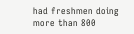had freshmen doing more than 800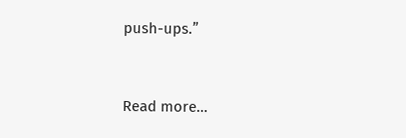push-ups.”


Read more…